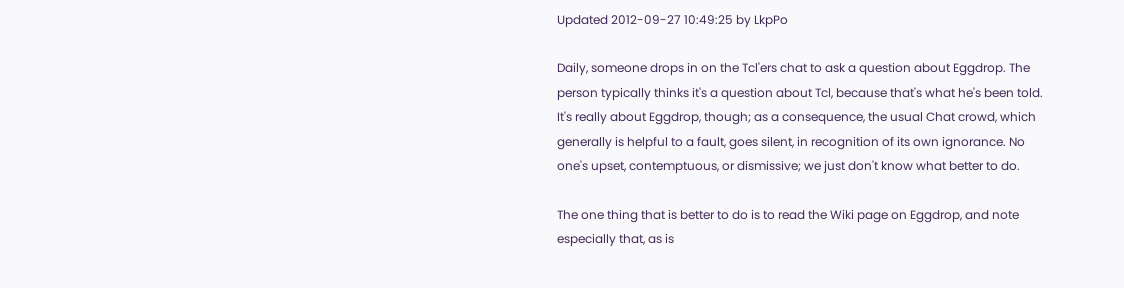Updated 2012-09-27 10:49:25 by LkpPo

Daily, someone drops in on the Tcl'ers chat to ask a question about Eggdrop. The person typically thinks it's a question about Tcl, because that's what he's been told. It's really about Eggdrop, though; as a consequence, the usual Chat crowd, which generally is helpful to a fault, goes silent, in recognition of its own ignorance. No one's upset, contemptuous, or dismissive; we just don't know what better to do.

The one thing that is better to do is to read the Wiki page on Eggdrop, and note especially that, as is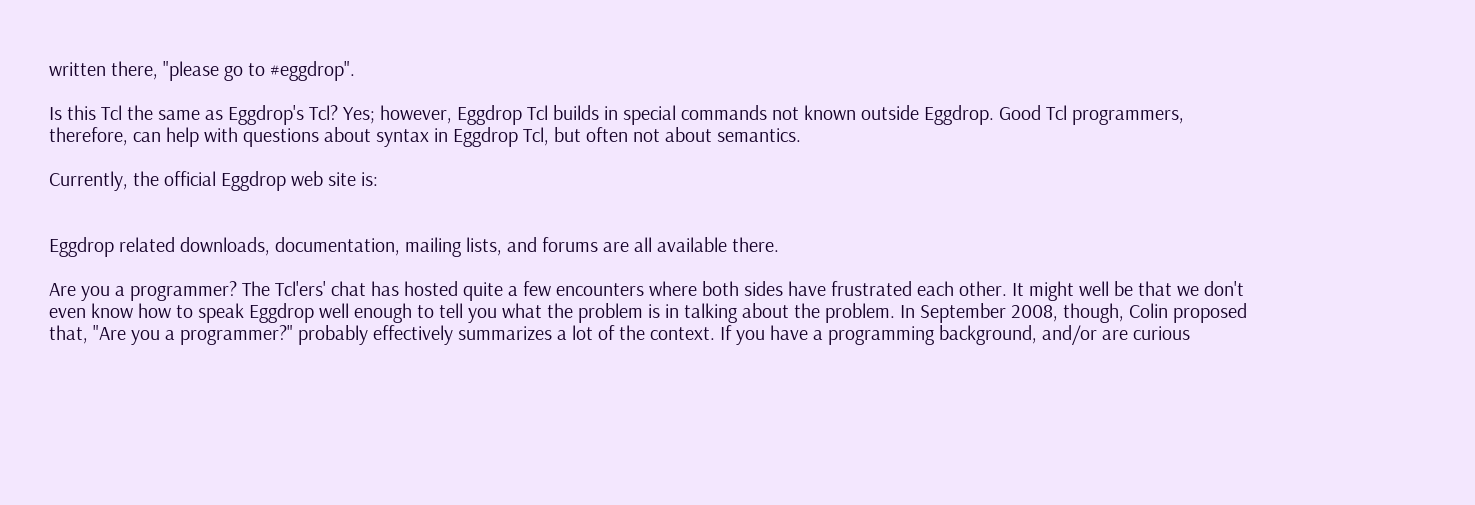written there, "please go to #eggdrop".

Is this Tcl the same as Eggdrop's Tcl? Yes; however, Eggdrop Tcl builds in special commands not known outside Eggdrop. Good Tcl programmers, therefore, can help with questions about syntax in Eggdrop Tcl, but often not about semantics.

Currently, the official Eggdrop web site is:


Eggdrop related downloads, documentation, mailing lists, and forums are all available there.

Are you a programmer? The Tcl'ers' chat has hosted quite a few encounters where both sides have frustrated each other. It might well be that we don't even know how to speak Eggdrop well enough to tell you what the problem is in talking about the problem. In September 2008, though, Colin proposed that, "Are you a programmer?" probably effectively summarizes a lot of the context. If you have a programming background, and/or are curious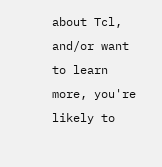about Tcl, and/or want to learn more, you're likely to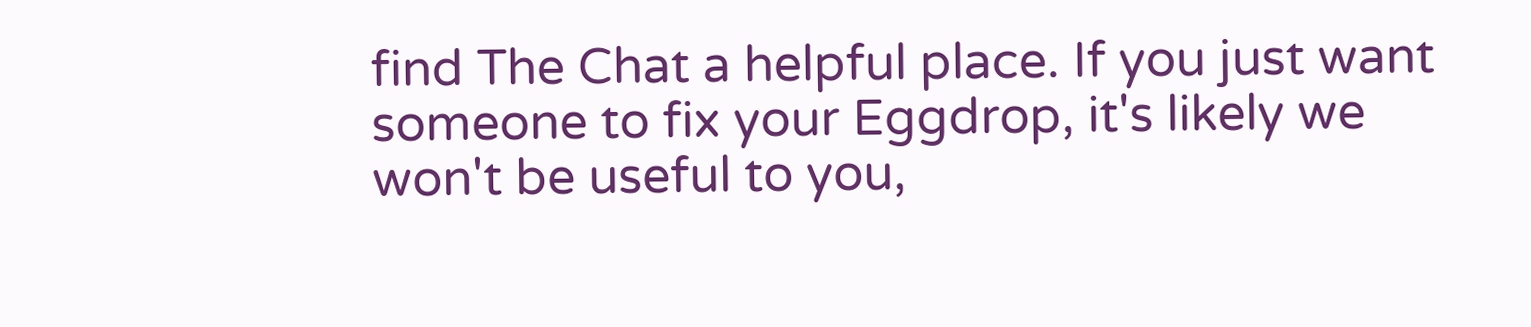find The Chat a helpful place. If you just want someone to fix your Eggdrop, it's likely we won't be useful to you,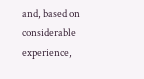and, based on considerable experience,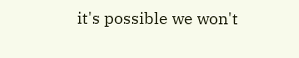it's possible we won't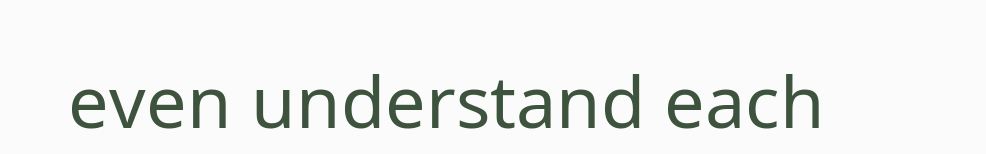even understand each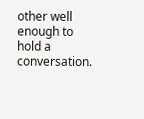other well enough to hold a conversation.